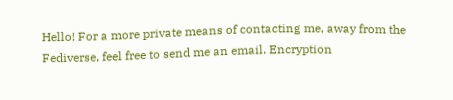Hello! For a more private means of contacting me, away from the Fediverse, feel free to send me an email. Encryption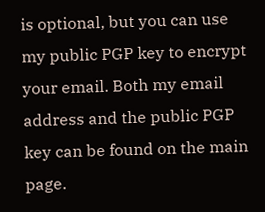is optional, but you can use my public PGP key to encrypt your email. Both my email address and the public PGP key can be found on the main page.